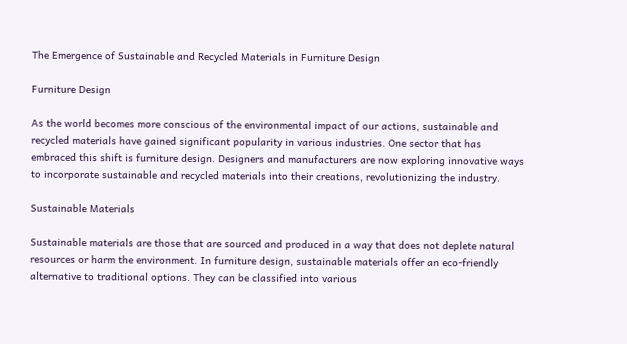The Emergence of Sustainable and Recycled Materials in Furniture Design

Furniture Design

As the world becomes more conscious of the environmental impact of our actions, sustainable and recycled materials have gained significant popularity in various industries. One sector that has embraced this shift is furniture design. Designers and manufacturers are now exploring innovative ways to incorporate sustainable and recycled materials into their creations, revolutionizing the industry.

Sustainable Materials

Sustainable materials are those that are sourced and produced in a way that does not deplete natural resources or harm the environment. In furniture design, sustainable materials offer an eco-friendly alternative to traditional options. They can be classified into various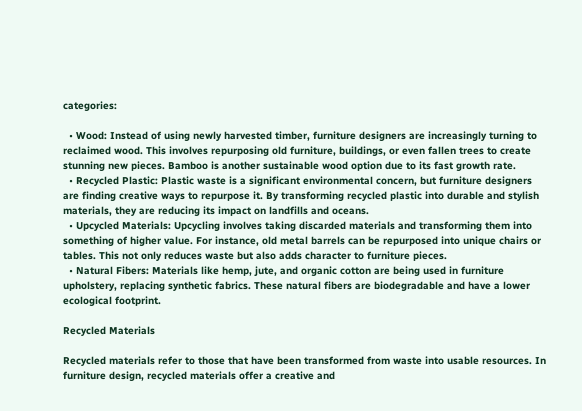categories:

  • Wood: Instead of using newly harvested timber, furniture designers are increasingly turning to reclaimed wood. This involves repurposing old furniture, buildings, or even fallen trees to create stunning new pieces. Bamboo is another sustainable wood option due to its fast growth rate.
  • Recycled Plastic: Plastic waste is a significant environmental concern, but furniture designers are finding creative ways to repurpose it. By transforming recycled plastic into durable and stylish materials, they are reducing its impact on landfills and oceans.
  • Upcycled Materials: Upcycling involves taking discarded materials and transforming them into something of higher value. For instance, old metal barrels can be repurposed into unique chairs or tables. This not only reduces waste but also adds character to furniture pieces.
  • Natural Fibers: Materials like hemp, jute, and organic cotton are being used in furniture upholstery, replacing synthetic fabrics. These natural fibers are biodegradable and have a lower ecological footprint.

Recycled Materials

Recycled materials refer to those that have been transformed from waste into usable resources. In furniture design, recycled materials offer a creative and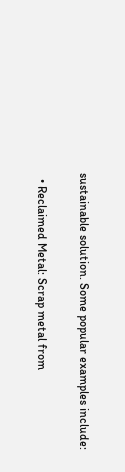sustainable solution. Some popular examples include:

  • Reclaimed Metal: Scrap metal from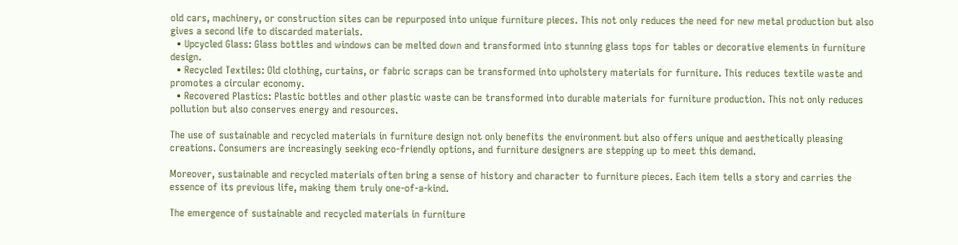old cars, machinery, or construction sites can be repurposed into unique furniture pieces. This not only reduces the need for new metal production but also gives a second life to discarded materials.
  • Upcycled Glass: Glass bottles and windows can be melted down and transformed into stunning glass tops for tables or decorative elements in furniture design.
  • Recycled Textiles: Old clothing, curtains, or fabric scraps can be transformed into upholstery materials for furniture. This reduces textile waste and promotes a circular economy.
  • Recovered Plastics: Plastic bottles and other plastic waste can be transformed into durable materials for furniture production. This not only reduces pollution but also conserves energy and resources.

The use of sustainable and recycled materials in furniture design not only benefits the environment but also offers unique and aesthetically pleasing creations. Consumers are increasingly seeking eco-friendly options, and furniture designers are stepping up to meet this demand.

Moreover, sustainable and recycled materials often bring a sense of history and character to furniture pieces. Each item tells a story and carries the essence of its previous life, making them truly one-of-a-kind.

The emergence of sustainable and recycled materials in furniture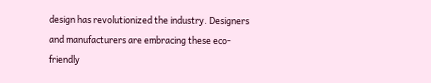design has revolutionized the industry. Designers and manufacturers are embracing these eco-friendly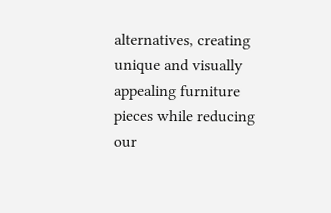alternatives, creating unique and visually appealing furniture pieces while reducing our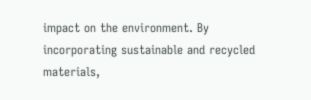impact on the environment. By incorporating sustainable and recycled materials,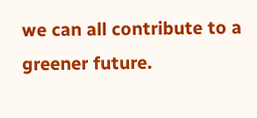we can all contribute to a greener future.